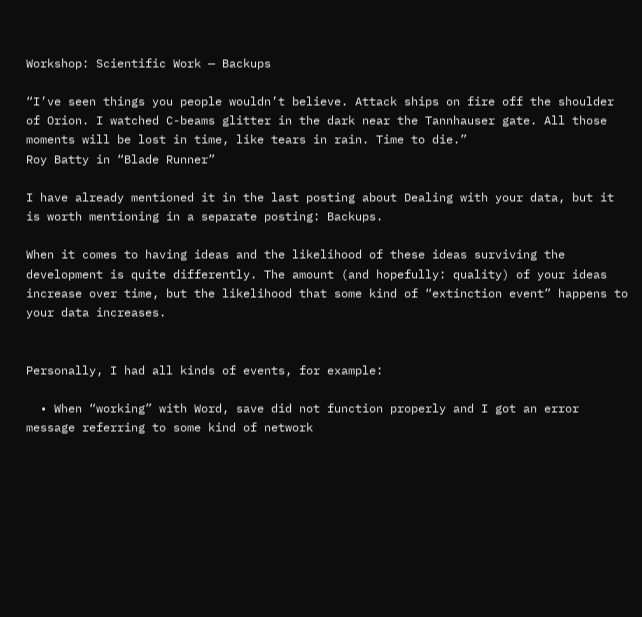Workshop: Scientific Work — Backups

“I’ve seen things you people wouldn’t believe. Attack ships on fire off the shoulder of Orion. I watched C-beams glitter in the dark near the Tannhauser gate. All those moments will be lost in time, like tears in rain. Time to die.”
Roy Batty in “Blade Runner”

I have already mentioned it in the last posting about Dealing with your data, but it is worth mentioning in a separate posting: Backups.

When it comes to having ideas and the likelihood of these ideas surviving the development is quite differently. The amount (and hopefully: quality) of your ideas increase over time, but the likelihood that some kind of “extinction event” happens to your data increases.


Personally, I had all kinds of events, for example:

  • When “working” with Word, save did not function properly and I got an error message referring to some kind of network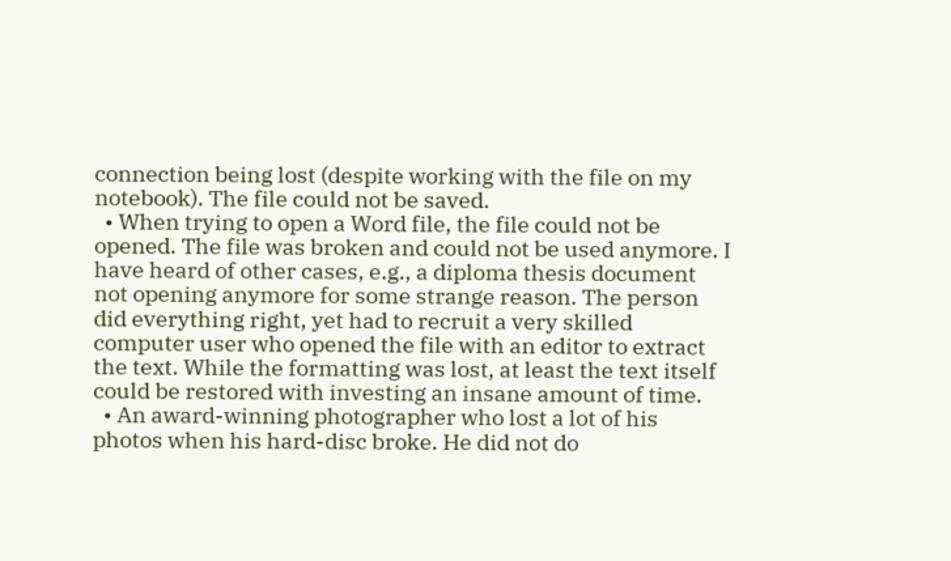connection being lost (despite working with the file on my notebook). The file could not be saved.
  • When trying to open a Word file, the file could not be opened. The file was broken and could not be used anymore. I have heard of other cases, e.g., a diploma thesis document not opening anymore for some strange reason. The person did everything right, yet had to recruit a very skilled computer user who opened the file with an editor to extract the text. While the formatting was lost, at least the text itself could be restored with investing an insane amount of time.
  • An award-winning photographer who lost a lot of his photos when his hard-disc broke. He did not do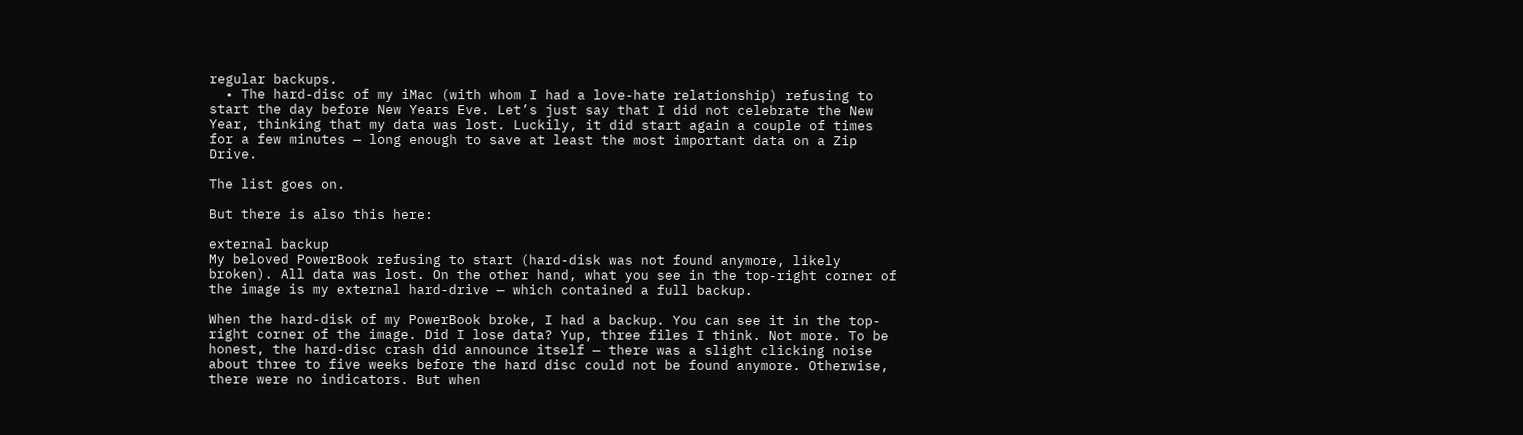regular backups.
  • The hard-disc of my iMac (with whom I had a love-hate relationship) refusing to start the day before New Years Eve. Let’s just say that I did not celebrate the New Year, thinking that my data was lost. Luckily, it did start again a couple of times for a few minutes — long enough to save at least the most important data on a Zip Drive.

The list goes on.

But there is also this here:

external backup
My beloved PowerBook refusing to start (hard-disk was not found anymore, likely broken). All data was lost. On the other hand, what you see in the top-right corner of the image is my external hard-drive — which contained a full backup.

When the hard-disk of my PowerBook broke, I had a backup. You can see it in the top-right corner of the image. Did I lose data? Yup, three files I think. Not more. To be honest, the hard-disc crash did announce itself — there was a slight clicking noise about three to five weeks before the hard disc could not be found anymore. Otherwise, there were no indicators. But when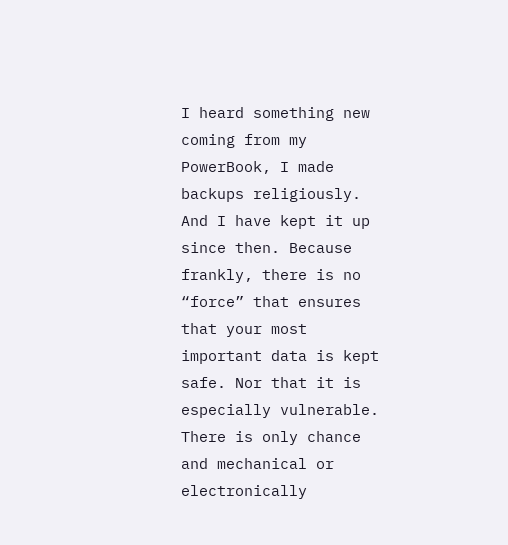I heard something new coming from my PowerBook, I made backups religiously. And I have kept it up since then. Because frankly, there is no “force” that ensures that your most important data is kept safe. Nor that it is especially vulnerable. There is only chance and mechanical or electronically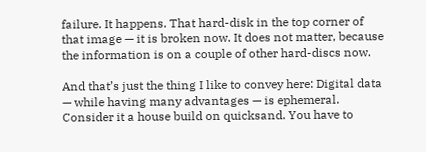failure. It happens. That hard-disk in the top corner of that image — it is broken now. It does not matter, because the information is on a couple of other hard-discs now.

And that’s just the thing I like to convey here: Digital data — while having many advantages — is ephemeral. Consider it a house build on quicksand. You have to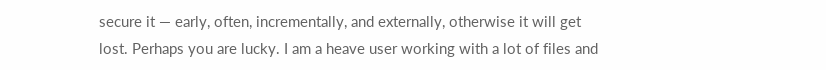secure it — early, often, incrementally, and externally, otherwise it will get lost. Perhaps you are lucky. I am a heave user working with a lot of files and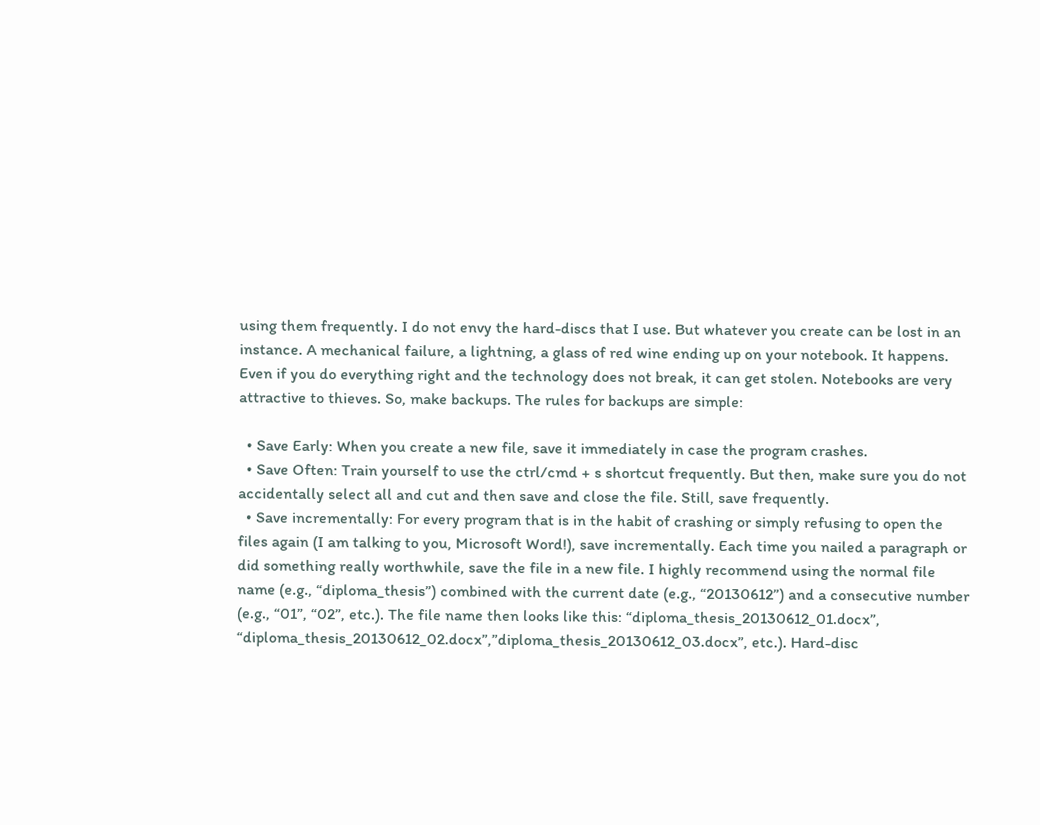using them frequently. I do not envy the hard-discs that I use. But whatever you create can be lost in an instance. A mechanical failure, a lightning, a glass of red wine ending up on your notebook. It happens. Even if you do everything right and the technology does not break, it can get stolen. Notebooks are very attractive to thieves. So, make backups. The rules for backups are simple:

  • Save Early: When you create a new file, save it immediately in case the program crashes.
  • Save Often: Train yourself to use the ctrl/cmd + s shortcut frequently. But then, make sure you do not accidentally select all and cut and then save and close the file. Still, save frequently.
  • Save incrementally: For every program that is in the habit of crashing or simply refusing to open the files again (I am talking to you, Microsoft Word!), save incrementally. Each time you nailed a paragraph or did something really worthwhile, save the file in a new file. I highly recommend using the normal file name (e.g., “diploma_thesis”) combined with the current date (e.g., “20130612”) and a consecutive number (e.g., “01”, “02”, etc.). The file name then looks like this: “diploma_thesis_20130612_01.docx”, “diploma_thesis_20130612_02.docx”,”diploma_thesis_20130612_03.docx”, etc.). Hard-disc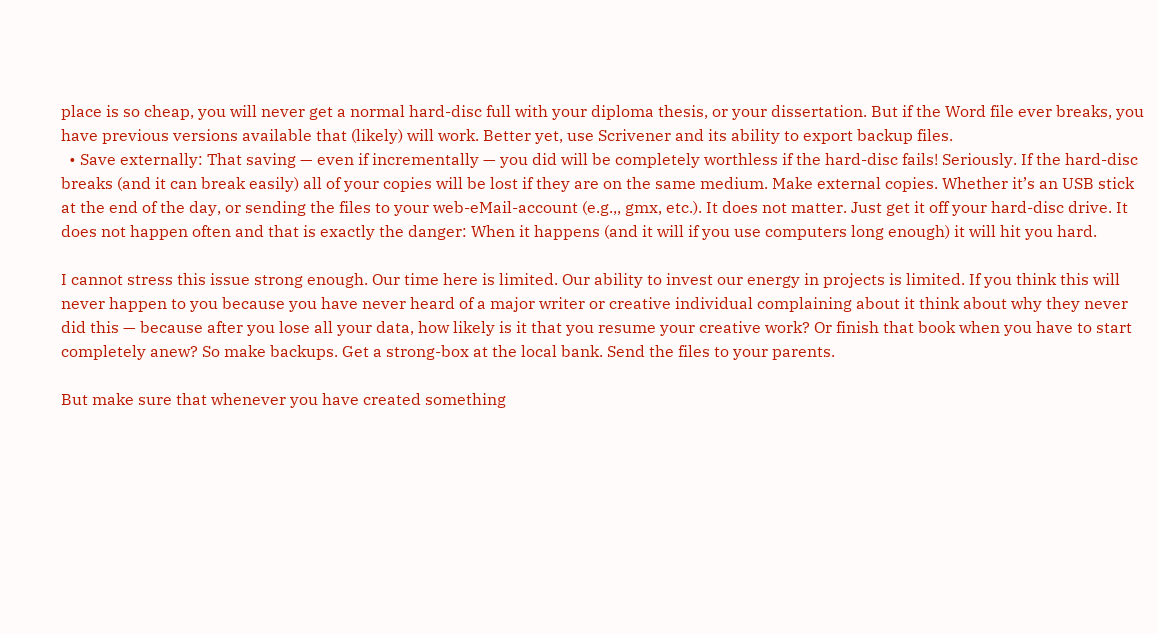place is so cheap, you will never get a normal hard-disc full with your diploma thesis, or your dissertation. But if the Word file ever breaks, you have previous versions available that (likely) will work. Better yet, use Scrivener and its ability to export backup files.
  • Save externally: That saving — even if incrementally — you did will be completely worthless if the hard-disc fails! Seriously. If the hard-disc breaks (and it can break easily) all of your copies will be lost if they are on the same medium. Make external copies. Whether it’s an USB stick at the end of the day, or sending the files to your web-eMail-account (e.g.,, gmx, etc.). It does not matter. Just get it off your hard-disc drive. It does not happen often and that is exactly the danger: When it happens (and it will if you use computers long enough) it will hit you hard.

I cannot stress this issue strong enough. Our time here is limited. Our ability to invest our energy in projects is limited. If you think this will never happen to you because you have never heard of a major writer or creative individual complaining about it think about why they never did this — because after you lose all your data, how likely is it that you resume your creative work? Or finish that book when you have to start completely anew? So make backups. Get a strong-box at the local bank. Send the files to your parents.

But make sure that whenever you have created something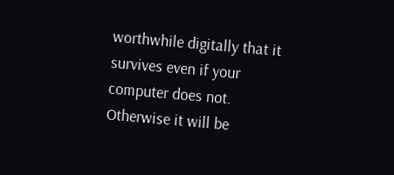worthwhile digitally that it survives even if your computer does not. Otherwise it will be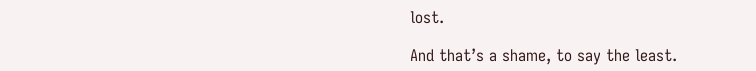lost.

And that’s a shame, to say the least.